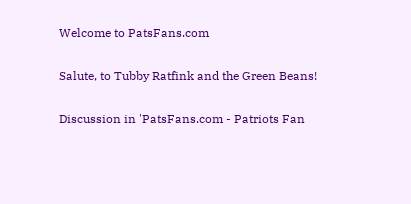Welcome to PatsFans.com

Salute, to Tubby Ratfink and the Green Beans!

Discussion in 'PatsFans.com - Patriots Fan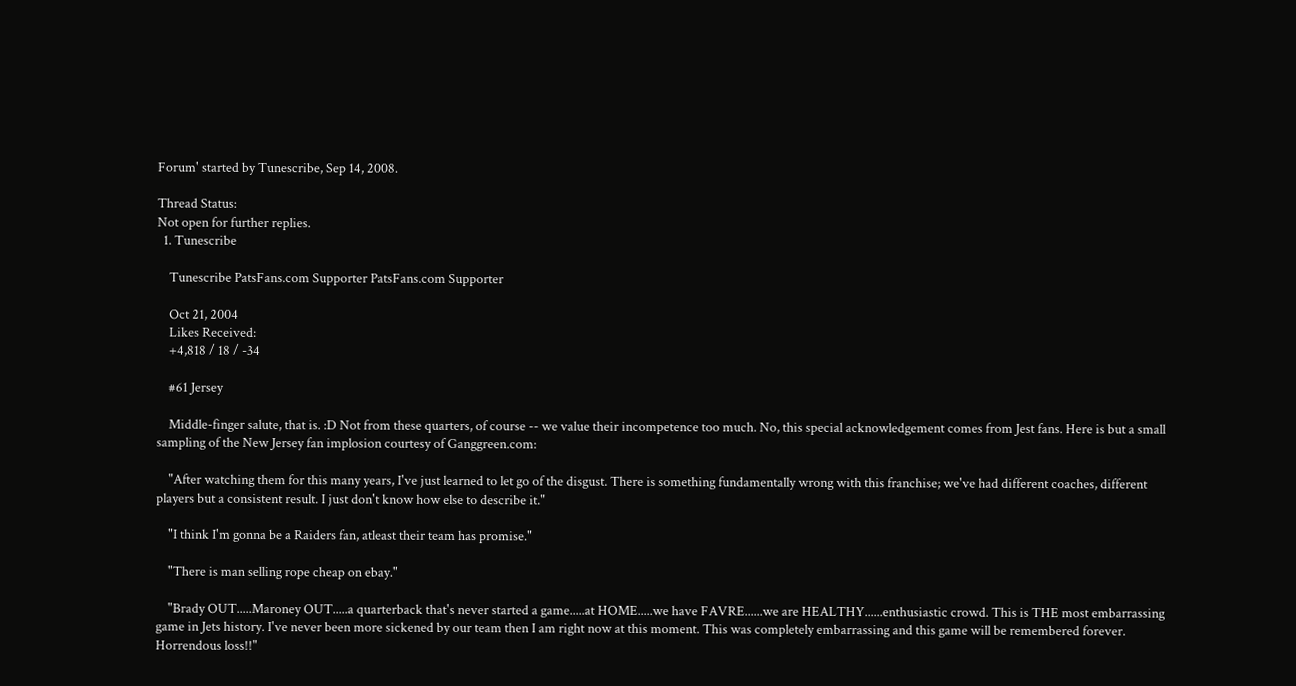Forum' started by Tunescribe, Sep 14, 2008.

Thread Status:
Not open for further replies.
  1. Tunescribe

    Tunescribe PatsFans.com Supporter PatsFans.com Supporter

    Oct 21, 2004
    Likes Received:
    +4,818 / 18 / -34

    #61 Jersey

    Middle-finger salute, that is. :D Not from these quarters, of course -- we value their incompetence too much. No, this special acknowledgement comes from Jest fans. Here is but a small sampling of the New Jersey fan implosion courtesy of Ganggreen.com:

    "After watching them for this many years, I've just learned to let go of the disgust. There is something fundamentally wrong with this franchise; we've had different coaches, different players but a consistent result. I just don't know how else to describe it."

    "I think I'm gonna be a Raiders fan, atleast their team has promise."

    "There is man selling rope cheap on ebay."

    "Brady OUT.....Maroney OUT.....a quarterback that's never started a game.....at HOME.....we have FAVRE......we are HEALTHY......enthusiastic crowd. This is THE most embarrassing game in Jets history. I've never been more sickened by our team then I am right now at this moment. This was completely embarrassing and this game will be remembered forever. Horrendous loss!!"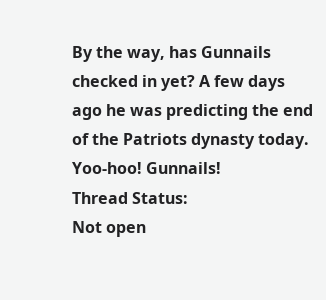By the way, has Gunnails checked in yet? A few days ago he was predicting the end of the Patriots dynasty today. Yoo-hoo! Gunnails!
Thread Status:
Not open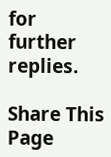for further replies.

Share This Page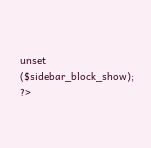unset ($sidebar_block_show); ?>